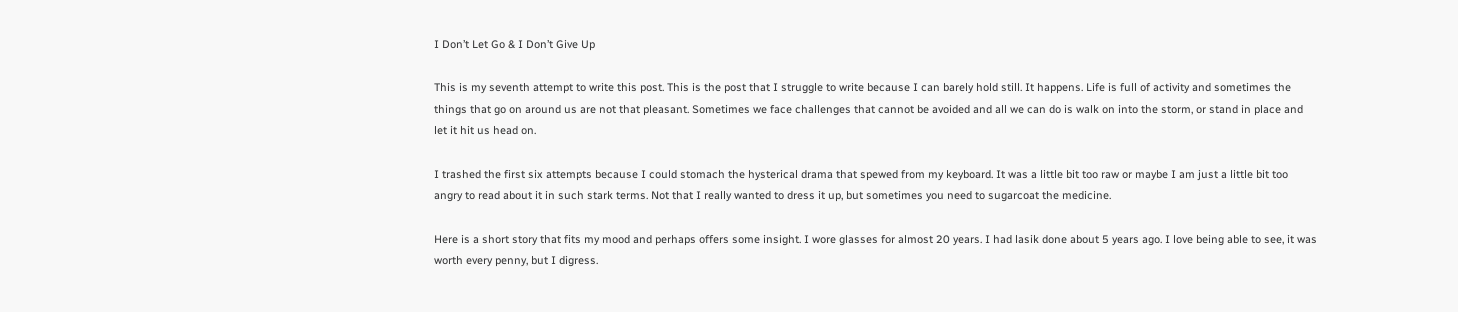I Don’t Let Go & I Don’t Give Up

This is my seventh attempt to write this post. This is the post that I struggle to write because I can barely hold still. It happens. Life is full of activity and sometimes the things that go on around us are not that pleasant. Sometimes we face challenges that cannot be avoided and all we can do is walk on into the storm, or stand in place and let it hit us head on.

I trashed the first six attempts because I could stomach the hysterical drama that spewed from my keyboard. It was a little bit too raw or maybe I am just a little bit too angry to read about it in such stark terms. Not that I really wanted to dress it up, but sometimes you need to sugarcoat the medicine.

Here is a short story that fits my mood and perhaps offers some insight. I wore glasses for almost 20 years. I had lasik done about 5 years ago. I love being able to see, it was worth every penny, but I digress.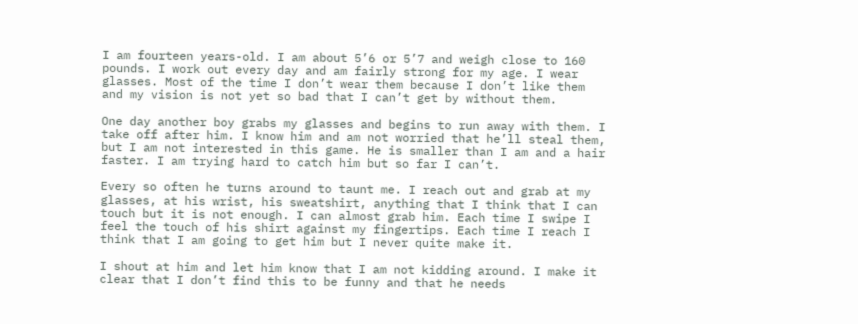I am fourteen years-old. I am about 5’6 or 5’7 and weigh close to 160 pounds. I work out every day and am fairly strong for my age. I wear glasses. Most of the time I don’t wear them because I don’t like them and my vision is not yet so bad that I can’t get by without them.

One day another boy grabs my glasses and begins to run away with them. I take off after him. I know him and am not worried that he’ll steal them, but I am not interested in this game. He is smaller than I am and a hair faster. I am trying hard to catch him but so far I can’t.

Every so often he turns around to taunt me. I reach out and grab at my glasses, at his wrist, his sweatshirt, anything that I think that I can touch but it is not enough. I can almost grab him. Each time I swipe I feel the touch of his shirt against my fingertips. Each time I reach I think that I am going to get him but I never quite make it.

I shout at him and let him know that I am not kidding around. I make it clear that I don’t find this to be funny and that he needs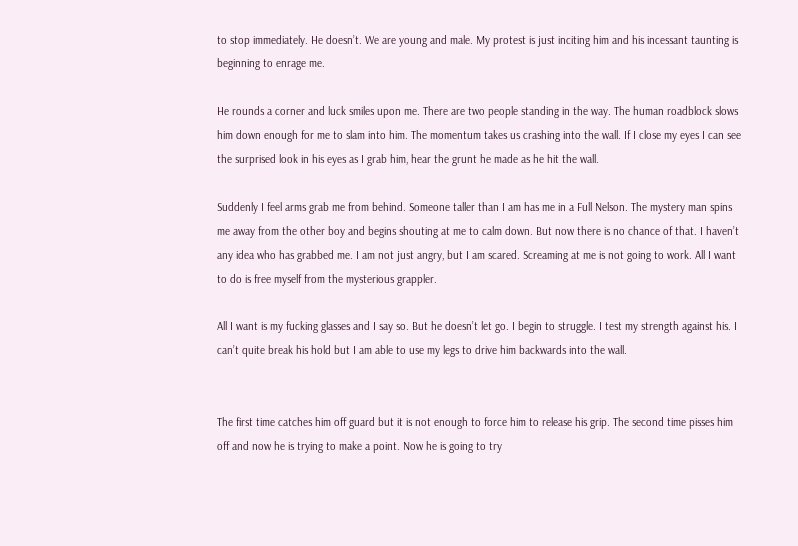to stop immediately. He doesn’t. We are young and male. My protest is just inciting him and his incessant taunting is beginning to enrage me.

He rounds a corner and luck smiles upon me. There are two people standing in the way. The human roadblock slows him down enough for me to slam into him. The momentum takes us crashing into the wall. If I close my eyes I can see the surprised look in his eyes as I grab him, hear the grunt he made as he hit the wall.

Suddenly I feel arms grab me from behind. Someone taller than I am has me in a Full Nelson. The mystery man spins me away from the other boy and begins shouting at me to calm down. But now there is no chance of that. I haven’t any idea who has grabbed me. I am not just angry, but I am scared. Screaming at me is not going to work. All I want to do is free myself from the mysterious grappler.

All I want is my fucking glasses and I say so. But he doesn’t let go. I begin to struggle. I test my strength against his. I can’t quite break his hold but I am able to use my legs to drive him backwards into the wall.


The first time catches him off guard but it is not enough to force him to release his grip. The second time pisses him off and now he is trying to make a point. Now he is going to try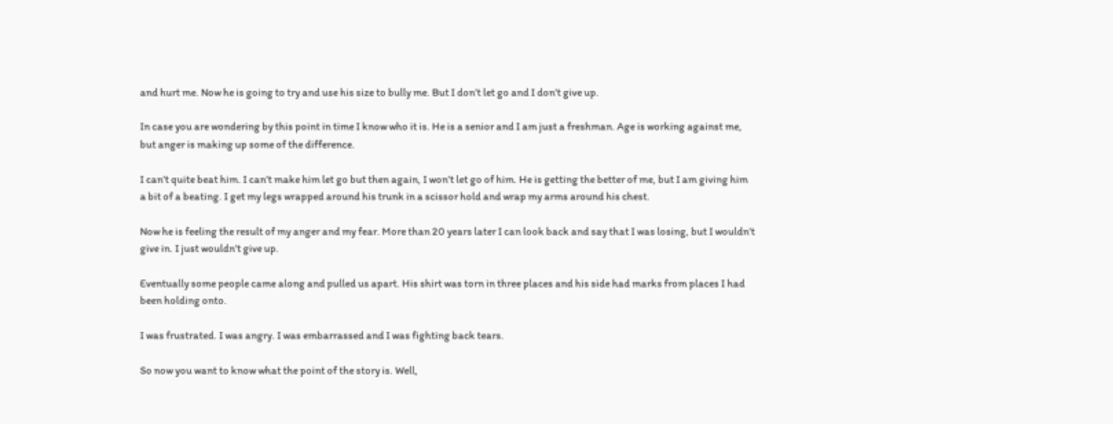and hurt me. Now he is going to try and use his size to bully me. But I don’t let go and I don’t give up.

In case you are wondering by this point in time I know who it is. He is a senior and I am just a freshman. Age is working against me, but anger is making up some of the difference.

I can’t quite beat him. I can’t make him let go but then again, I won’t let go of him. He is getting the better of me, but I am giving him a bit of a beating. I get my legs wrapped around his trunk in a scissor hold and wrap my arms around his chest.

Now he is feeling the result of my anger and my fear. More than 20 years later I can look back and say that I was losing, but I wouldn’t give in. I just wouldn’t give up.

Eventually some people came along and pulled us apart. His shirt was torn in three places and his side had marks from places I had been holding onto.

I was frustrated. I was angry. I was embarrassed and I was fighting back tears.

So now you want to know what the point of the story is. Well,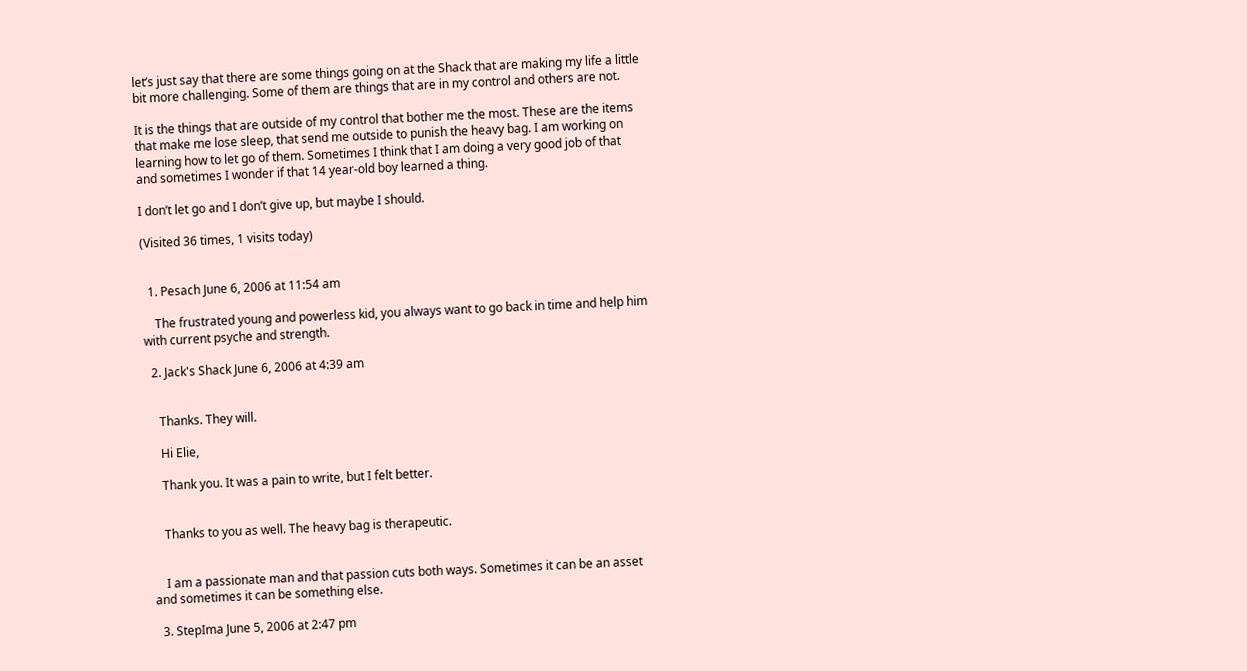let’s just say that there are some things going on at the Shack that are making my life a little bit more challenging. Some of them are things that are in my control and others are not.

It is the things that are outside of my control that bother me the most. These are the items that make me lose sleep, that send me outside to punish the heavy bag. I am working on learning how to let go of them. Sometimes I think that I am doing a very good job of that and sometimes I wonder if that 14 year-old boy learned a thing.

I don’t let go and I don’t give up, but maybe I should.

(Visited 36 times, 1 visits today)


  1. Pesach June 6, 2006 at 11:54 am

    The frustrated young and powerless kid, you always want to go back in time and help him with current psyche and strength.

  2. Jack's Shack June 6, 2006 at 4:39 am


    Thanks. They will.

    Hi Elie,

    Thank you. It was a pain to write, but I felt better.


    Thanks to you as well. The heavy bag is therapeutic.


    I am a passionate man and that passion cuts both ways. Sometimes it can be an asset and sometimes it can be something else.

  3. StepIma June 5, 2006 at 2:47 pm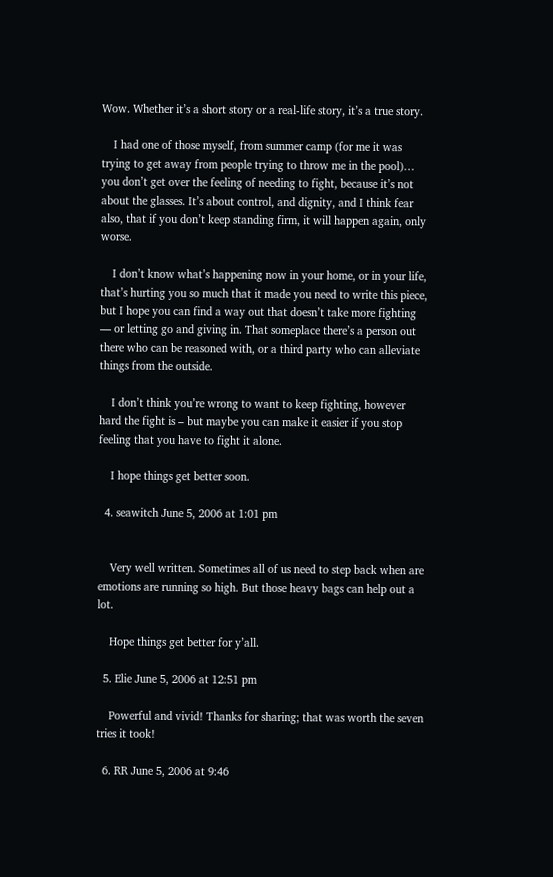Wow. Whether it’s a short story or a real-life story, it’s a true story.

    I had one of those myself, from summer camp (for me it was trying to get away from people trying to throw me in the pool)… you don’t get over the feeling of needing to fight, because it’s not about the glasses. It’s about control, and dignity, and I think fear also, that if you don’t keep standing firm, it will happen again, only worse.

    I don’t know what’s happening now in your home, or in your life, that’s hurting you so much that it made you need to write this piece, but I hope you can find a way out that doesn’t take more fighting — or letting go and giving in. That someplace there’s a person out there who can be reasoned with, or a third party who can alleviate things from the outside.

    I don’t think you’re wrong to want to keep fighting, however hard the fight is – but maybe you can make it easier if you stop feeling that you have to fight it alone.

    I hope things get better soon.

  4. seawitch June 5, 2006 at 1:01 pm


    Very well written. Sometimes all of us need to step back when are emotions are running so high. But those heavy bags can help out a lot.

    Hope things get better for y’all.

  5. Elie June 5, 2006 at 12:51 pm

    Powerful and vivid! Thanks for sharing; that was worth the seven tries it took!

  6. RR June 5, 2006 at 9:46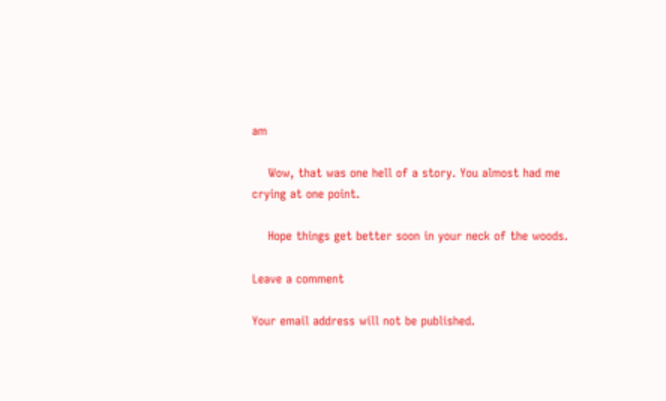am

    Wow, that was one hell of a story. You almost had me crying at one point.

    Hope things get better soon in your neck of the woods.

Leave a comment

Your email address will not be published.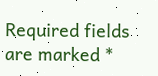Required fields are marked *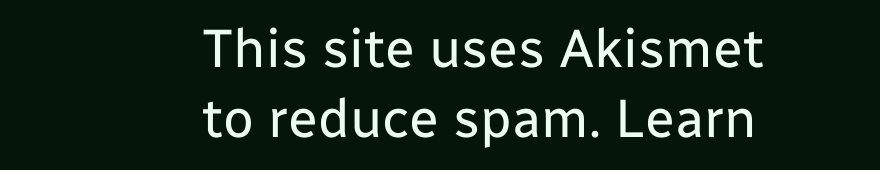This site uses Akismet to reduce spam. Learn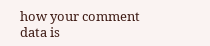how your comment data is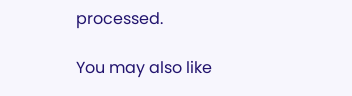processed.

You may also like